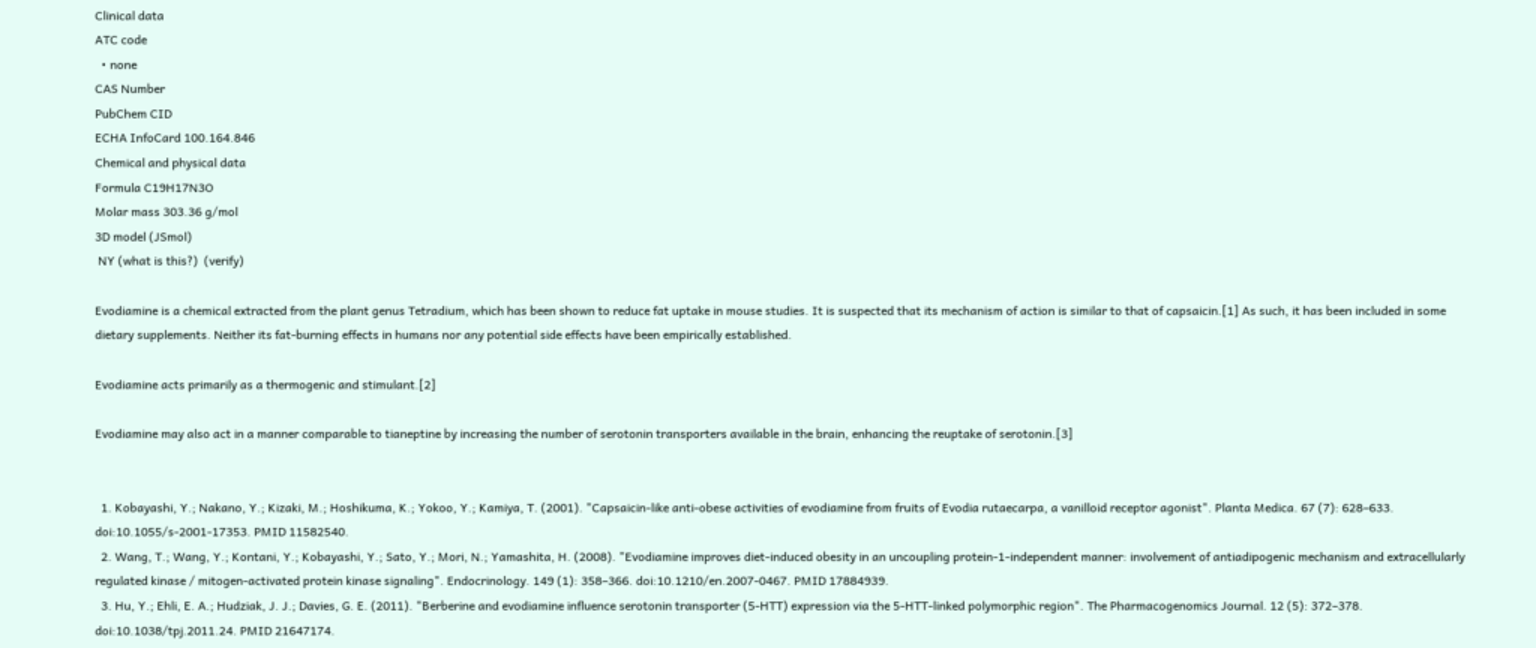Clinical data
ATC code
  • none
CAS Number
PubChem CID
ECHA InfoCard 100.164.846
Chemical and physical data
Formula C19H17N3O
Molar mass 303.36 g/mol
3D model (JSmol)
 NY (what is this?)  (verify)

Evodiamine is a chemical extracted from the plant genus Tetradium, which has been shown to reduce fat uptake in mouse studies. It is suspected that its mechanism of action is similar to that of capsaicin.[1] As such, it has been included in some dietary supplements. Neither its fat-burning effects in humans nor any potential side effects have been empirically established.

Evodiamine acts primarily as a thermogenic and stimulant.[2]

Evodiamine may also act in a manner comparable to tianeptine by increasing the number of serotonin transporters available in the brain, enhancing the reuptake of serotonin.[3]


  1. Kobayashi, Y.; Nakano, Y.; Kizaki, M.; Hoshikuma, K.; Yokoo, Y.; Kamiya, T. (2001). "Capsaicin-like anti-obese activities of evodiamine from fruits of Evodia rutaecarpa, a vanilloid receptor agonist". Planta Medica. 67 (7): 628–633. doi:10.1055/s-2001-17353. PMID 11582540.
  2. Wang, T.; Wang, Y.; Kontani, Y.; Kobayashi, Y.; Sato, Y.; Mori, N.; Yamashita, H. (2008). "Evodiamine improves diet-induced obesity in an uncoupling protein-1-independent manner: involvement of antiadipogenic mechanism and extracellularly regulated kinase / mitogen-activated protein kinase signaling". Endocrinology. 149 (1): 358–366. doi:10.1210/en.2007-0467. PMID 17884939.
  3. Hu, Y.; Ehli, E. A.; Hudziak, J. J.; Davies, G. E. (2011). "Berberine and evodiamine influence serotonin transporter (5-HTT) expression via the 5-HTT-linked polymorphic region". The Pharmacogenomics Journal. 12 (5): 372–378. doi:10.1038/tpj.2011.24. PMID 21647174.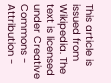This article is issued from Wikipedia. The text is licensed under Creative Commons - Attribution -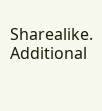Sharealike. Additional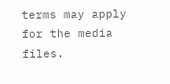terms may apply for the media files.